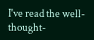I've read the well-thought-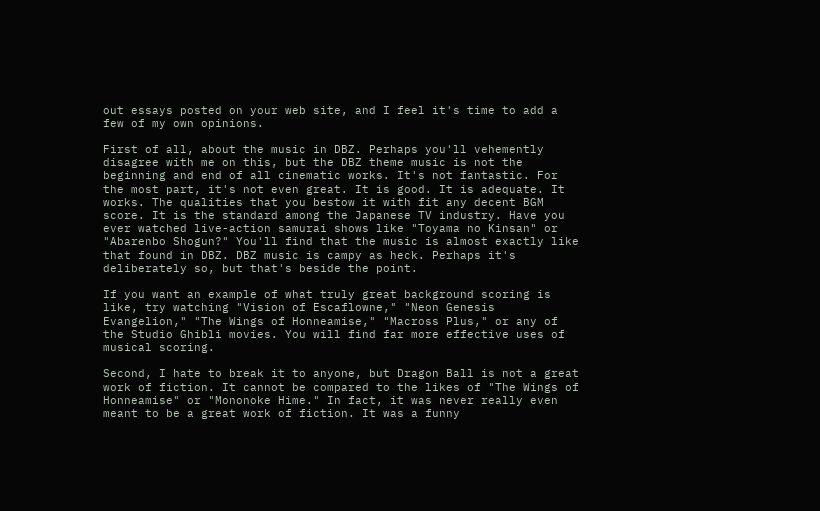out essays posted on your web site, and I feel it's time to add a few of my own opinions.

First of all, about the music in DBZ. Perhaps you'll vehemently disagree with me on this, but the DBZ theme music is not the beginning and end of all cinematic works. It's not fantastic. For the most part, it's not even great. It is good. It is adequate. It works. The qualities that you bestow it with fit any decent BGM score. It is the standard among the Japanese TV industry. Have you ever watched live-action samurai shows like "Toyama no Kinsan" or "Abarenbo Shogun?" You'll find that the music is almost exactly like that found in DBZ. DBZ music is campy as heck. Perhaps it's deliberately so, but that's beside the point.

If you want an example of what truly great background scoring is like, try watching "Vision of Escaflowne," "Neon Genesis Evangelion," "The Wings of Honneamise," "Macross Plus," or any of the Studio Ghibli movies. You will find far more effective uses of musical scoring.

Second, I hate to break it to anyone, but Dragon Ball is not a great work of fiction. It cannot be compared to the likes of "The Wings of Honneamise" or "Mononoke Hime." In fact, it was never really even meant to be a great work of fiction. It was a funny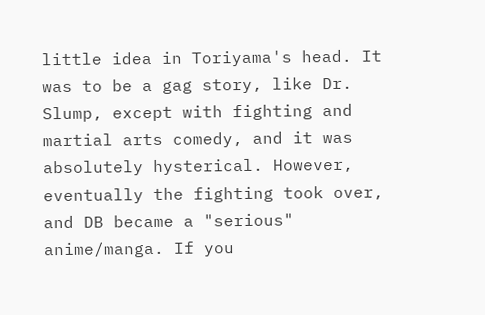little idea in Toriyama's head. It was to be a gag story, like Dr. Slump, except with fighting and martial arts comedy, and it was absolutely hysterical. However, eventually the fighting took over, and DB became a "serious" anime/manga. If you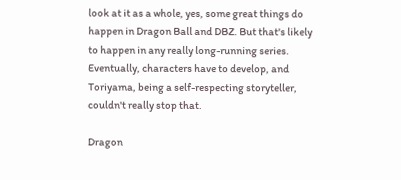look at it as a whole, yes, some great things do happen in Dragon Ball and DBZ. But that's likely to happen in any really long-running series. Eventually, characters have to develop, and Toriyama, being a self-respecting storyteller, couldn't really stop that.

Dragon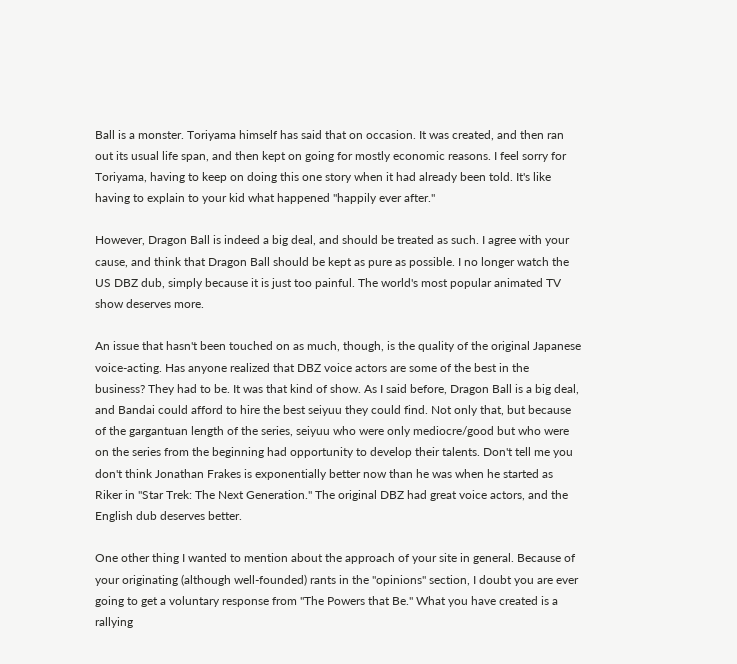Ball is a monster. Toriyama himself has said that on occasion. It was created, and then ran out its usual life span, and then kept on going for mostly economic reasons. I feel sorry for Toriyama, having to keep on doing this one story when it had already been told. It's like having to explain to your kid what happened "happily ever after."

However, Dragon Ball is indeed a big deal, and should be treated as such. I agree with your cause, and think that Dragon Ball should be kept as pure as possible. I no longer watch the US DBZ dub, simply because it is just too painful. The world's most popular animated TV show deserves more.

An issue that hasn't been touched on as much, though, is the quality of the original Japanese voice-acting. Has anyone realized that DBZ voice actors are some of the best in the business? They had to be. It was that kind of show. As I said before, Dragon Ball is a big deal, and Bandai could afford to hire the best seiyuu they could find. Not only that, but because of the gargantuan length of the series, seiyuu who were only mediocre/good but who were on the series from the beginning had opportunity to develop their talents. Don't tell me you don't think Jonathan Frakes is exponentially better now than he was when he started as Riker in "Star Trek: The Next Generation." The original DBZ had great voice actors, and the English dub deserves better.

One other thing I wanted to mention about the approach of your site in general. Because of your originating (although well-founded) rants in the "opinions" section, I doubt you are ever going to get a voluntary response from "The Powers that Be." What you have created is a rallying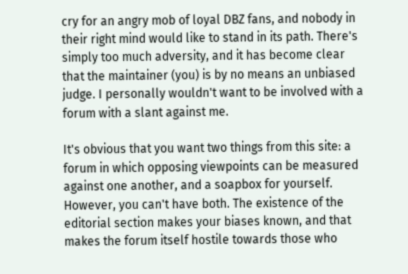cry for an angry mob of loyal DBZ fans, and nobody in their right mind would like to stand in its path. There's simply too much adversity, and it has become clear that the maintainer (you) is by no means an unbiased judge. I personally wouldn't want to be involved with a forum with a slant against me.

It's obvious that you want two things from this site: a forum in which opposing viewpoints can be measured against one another, and a soapbox for yourself. However, you can't have both. The existence of the editorial section makes your biases known, and that makes the forum itself hostile towards those who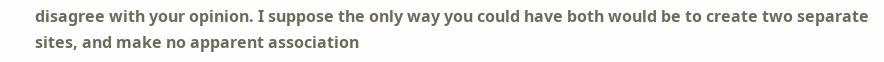disagree with your opinion. I suppose the only way you could have both would be to create two separate sites, and make no apparent association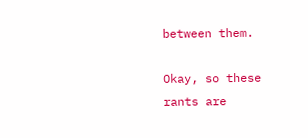between them.

Okay, so these rants are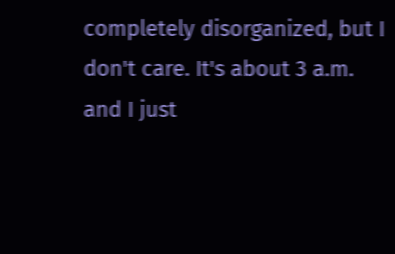completely disorganized, but I don't care. It's about 3 a.m. and I just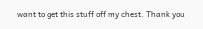want to get this stuff off my chest. Thank you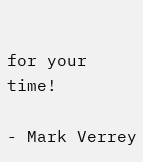for your time!

- Mark Verrey